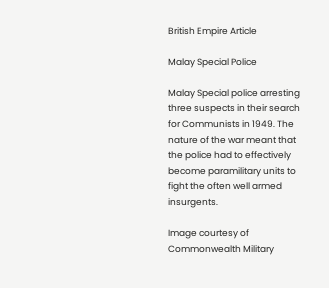British Empire Article

Malay Special Police

Malay Special police arresting three suspects in their search for Communists in 1949. The nature of the war meant that the police had to effectively become paramilitary units to fight the often well armed insurgents.

Image courtesy of Commonwealth Military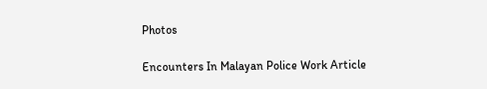Photos

Encounters In Malayan Police Work Article